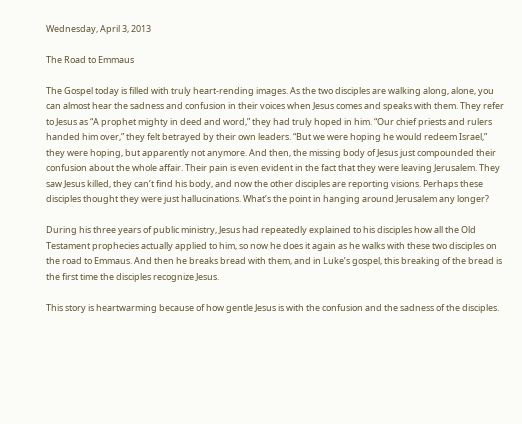Wednesday, April 3, 2013

The Road to Emmaus

The Gospel today is filled with truly heart-rending images. As the two disciples are walking along, alone, you can almost hear the sadness and confusion in their voices when Jesus comes and speaks with them. They refer to Jesus as “A prophet mighty in deed and word,” they had truly hoped in him. “Our chief priests and rulers handed him over,” they felt betrayed by their own leaders. “But we were hoping he would redeem Israel,” they were hoping, but apparently not anymore. And then, the missing body of Jesus just compounded their confusion about the whole affair. Their pain is even evident in the fact that they were leaving Jerusalem. They saw Jesus killed, they can’t find his body, and now the other disciples are reporting visions. Perhaps these disciples thought they were just hallucinations. What’s the point in hanging around Jerusalem any longer?

During his three years of public ministry, Jesus had repeatedly explained to his disciples how all the Old Testament prophecies actually applied to him, so now he does it again as he walks with these two disciples on the road to Emmaus. And then he breaks bread with them, and in Luke’s gospel, this breaking of the bread is the first time the disciples recognize Jesus.

This story is heartwarming because of how gentle Jesus is with the confusion and the sadness of the disciples.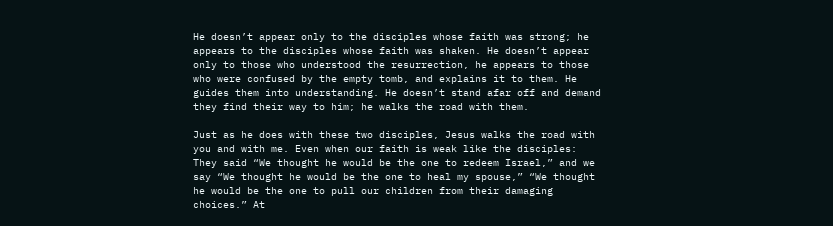He doesn’t appear only to the disciples whose faith was strong; he appears to the disciples whose faith was shaken. He doesn’t appear only to those who understood the resurrection, he appears to those who were confused by the empty tomb, and explains it to them. He guides them into understanding. He doesn’t stand afar off and demand they find their way to him; he walks the road with them.

Just as he does with these two disciples, Jesus walks the road with you and with me. Even when our faith is weak like the disciples: They said “We thought he would be the one to redeem Israel,” and we say “We thought he would be the one to heal my spouse,” “We thought he would be the one to pull our children from their damaging choices.” At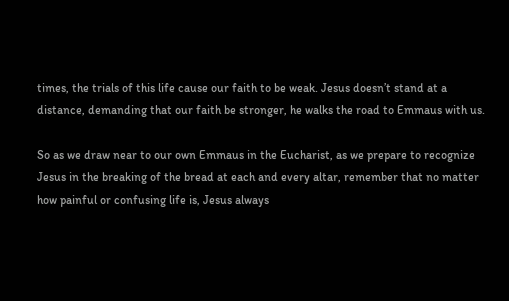times, the trials of this life cause our faith to be weak. Jesus doesn’t stand at a distance, demanding that our faith be stronger, he walks the road to Emmaus with us.

So as we draw near to our own Emmaus in the Eucharist, as we prepare to recognize Jesus in the breaking of the bread at each and every altar, remember that no matter how painful or confusing life is, Jesus always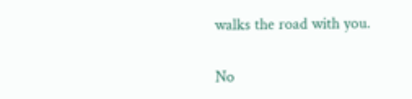walks the road with you.

No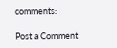comments:

Post a Comment